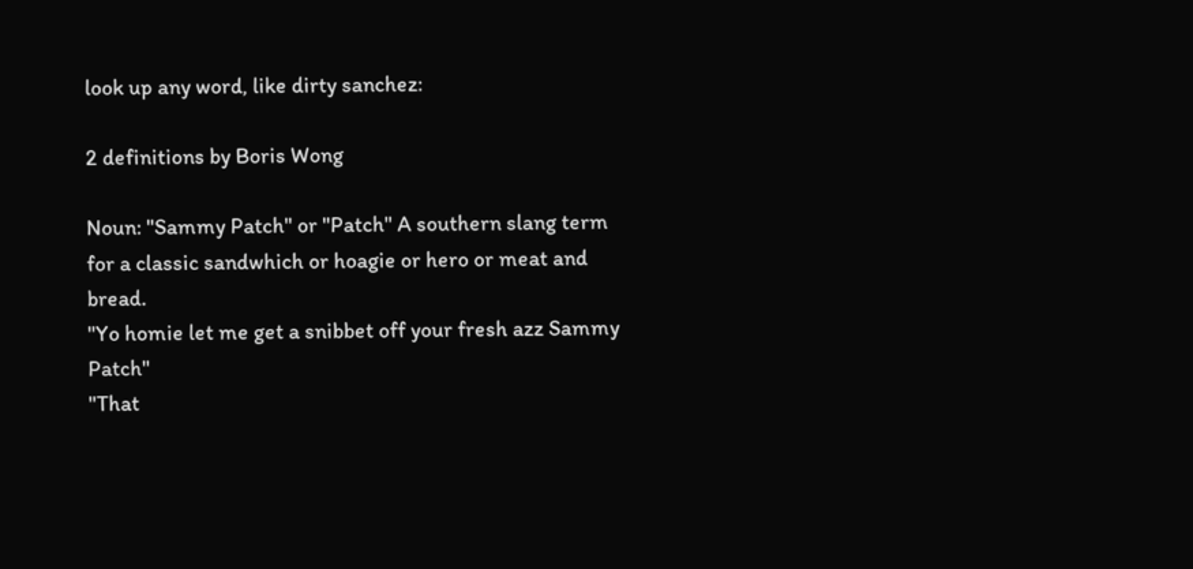look up any word, like dirty sanchez:

2 definitions by Boris Wong

Noun: "Sammy Patch" or "Patch" A southern slang term for a classic sandwhich or hoagie or hero or meat and bread.
"Yo homie let me get a snibbet off your fresh azz Sammy Patch"
"That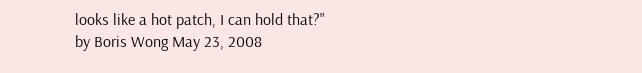looks like a hot patch, I can hold that?"
by Boris Wong May 23, 2008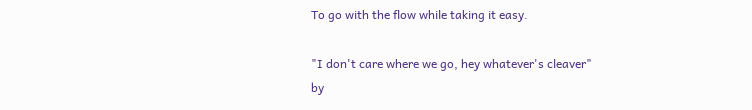To go with the flow while taking it easy.

"I don't care where we go, hey whatever's cleaver"
by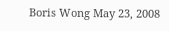Boris Wong May 23, 2008